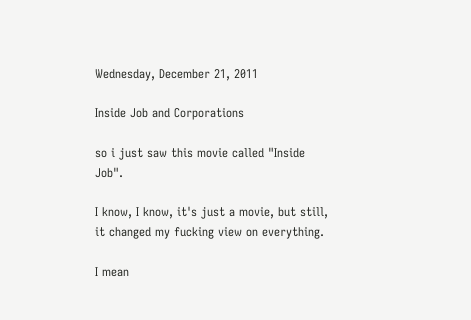Wednesday, December 21, 2011

Inside Job and Corporations

so i just saw this movie called "Inside Job".

I know, I know, it's just a movie, but still, it changed my fucking view on everything.

I mean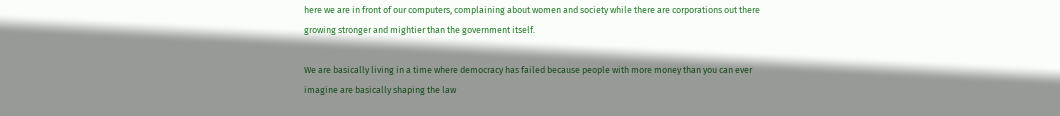here we are in front of our computers, complaining about women and society while there are corporations out there growing stronger and mightier than the government itself.

We are basically living in a time where democracy has failed because people with more money than you can ever imagine are basically shaping the law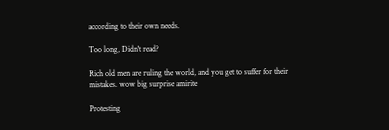according to their own needs.

Too long, Didn't read?

Rich old men are ruling the world, and you get to suffer for their mistakes. wow big surprise amirite

Protesting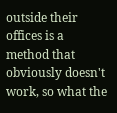outside their offices is a method that obviously doesn't work, so what the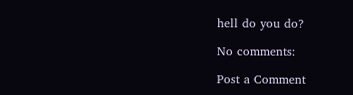hell do you do?

No comments:

Post a Comment